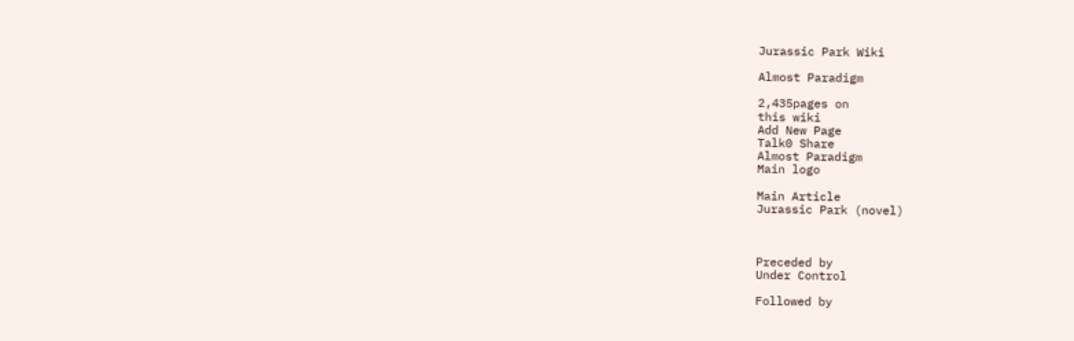Jurassic Park Wiki

Almost Paradigm

2,435pages on
this wiki
Add New Page
Talk0 Share
Almost Paradigm
Main logo

Main Article
Jurassic Park (novel)



Preceded by
Under Control

Followed by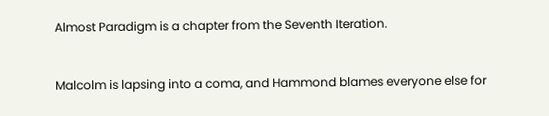Almost Paradigm is a chapter from the Seventh Iteration.


Malcolm is lapsing into a coma, and Hammond blames everyone else for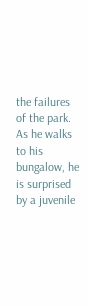the failures of the park. As he walks to his bungalow, he is surprised by a juvenile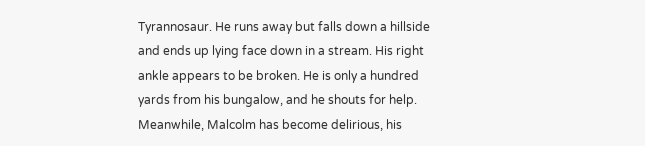Tyrannosaur. He runs away but falls down a hillside and ends up lying face down in a stream. His right ankle appears to be broken. He is only a hundred yards from his bungalow, and he shouts for help. Meanwhile, Malcolm has become delirious, his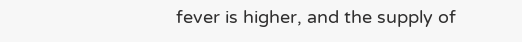fever is higher, and the supply of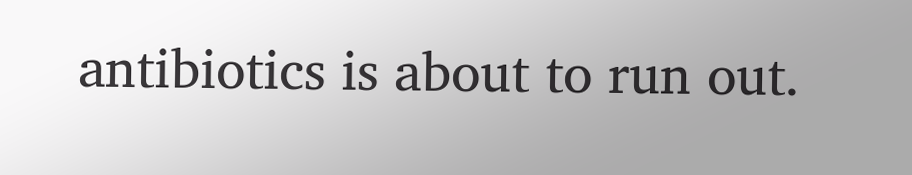antibiotics is about to run out.